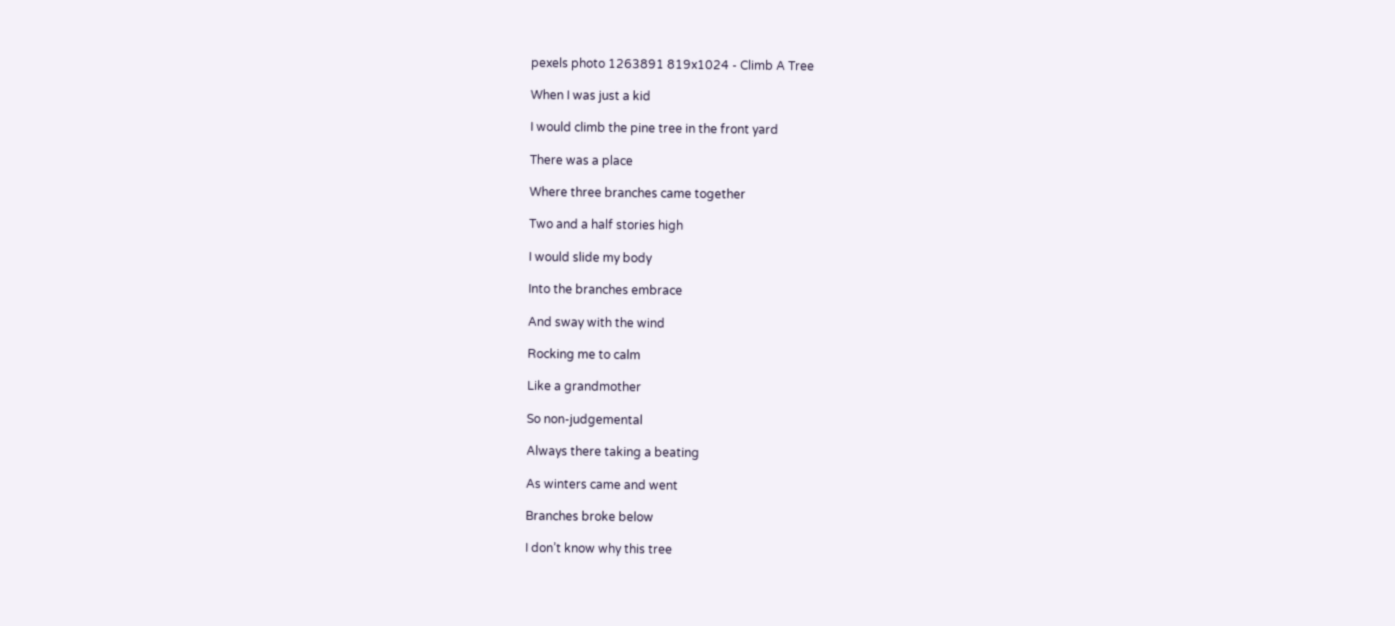pexels photo 1263891 819x1024 - Climb A Tree

When I was just a kid

I would climb the pine tree in the front yard

There was a place

Where three branches came together

Two and a half stories high

I would slide my body

Into the branches embrace

And sway with the wind

Rocking me to calm

Like a grandmother

So non-judgemental

Always there taking a beating

As winters came and went

Branches broke below

I don’t know why this tree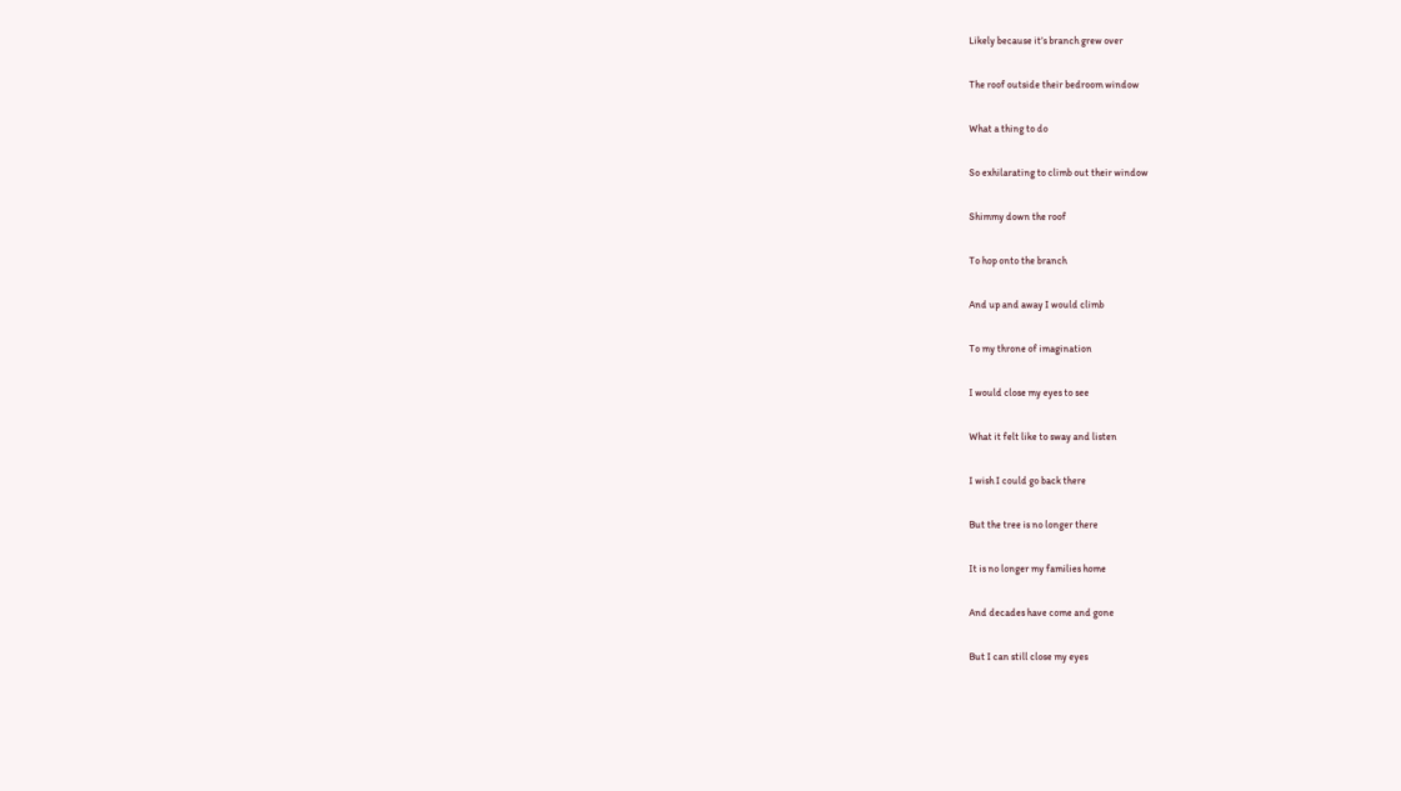Likely because it’s branch grew over

The roof outside their bedroom window

What a thing to do

So exhilarating to climb out their window

Shimmy down the roof

To hop onto the branch

And up and away I would climb

To my throne of imagination

I would close my eyes to see

What it felt like to sway and listen

I wish I could go back there

But the tree is no longer there

It is no longer my families home

And decades have come and gone

But I can still close my eyes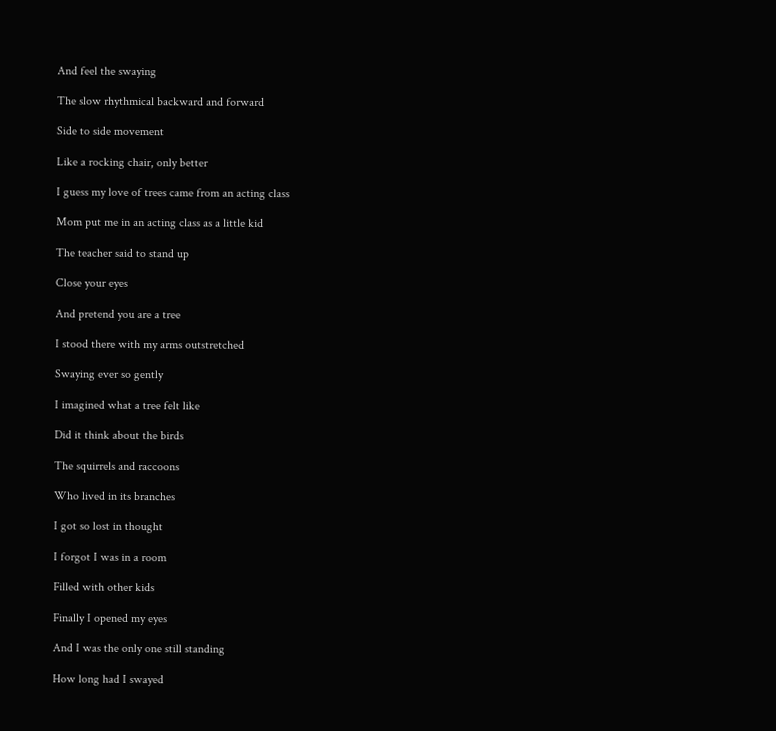And feel the swaying

The slow rhythmical backward and forward

Side to side movement

Like a rocking chair, only better

I guess my love of trees came from an acting class

Mom put me in an acting class as a little kid

The teacher said to stand up

Close your eyes

And pretend you are a tree

I stood there with my arms outstretched

Swaying ever so gently

I imagined what a tree felt like

Did it think about the birds

The squirrels and raccoons

Who lived in its branches

I got so lost in thought

I forgot I was in a room

Filled with other kids

Finally I opened my eyes

And I was the only one still standing

How long had I swayed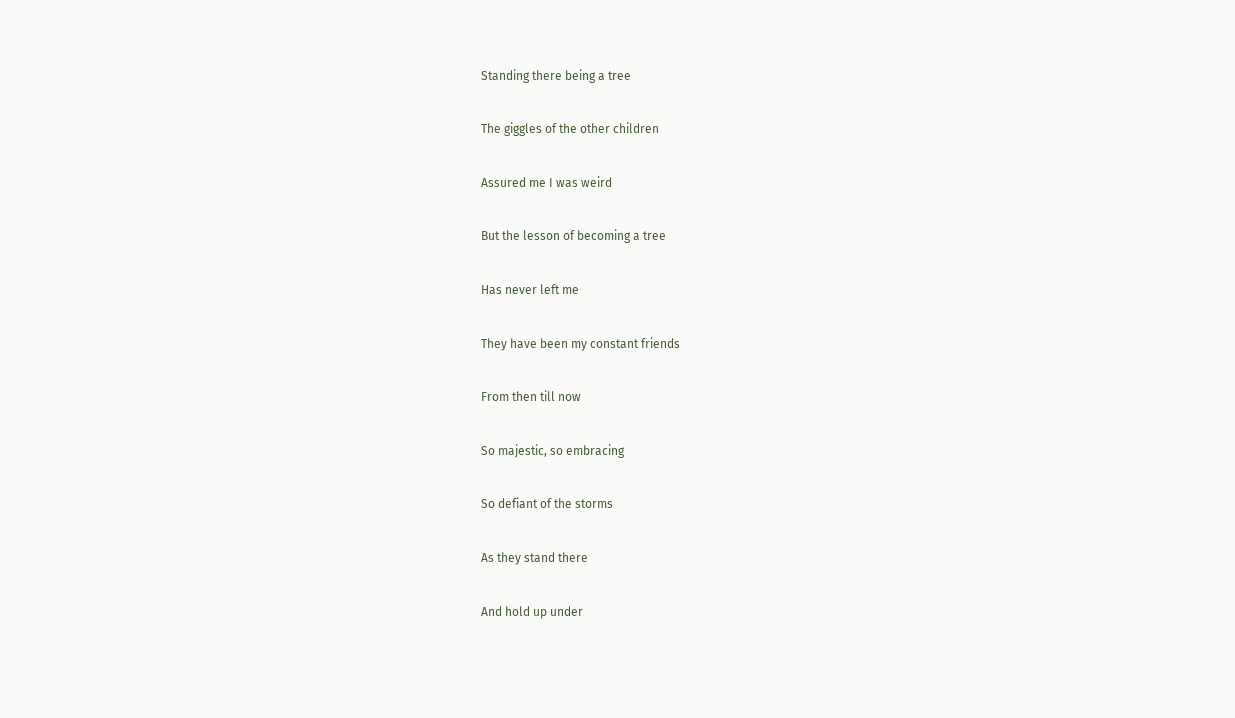Standing there being a tree

The giggles of the other children

Assured me I was weird

But the lesson of becoming a tree

Has never left me

They have been my constant friends

From then till now

So majestic, so embracing

So defiant of the storms

As they stand there

And hold up under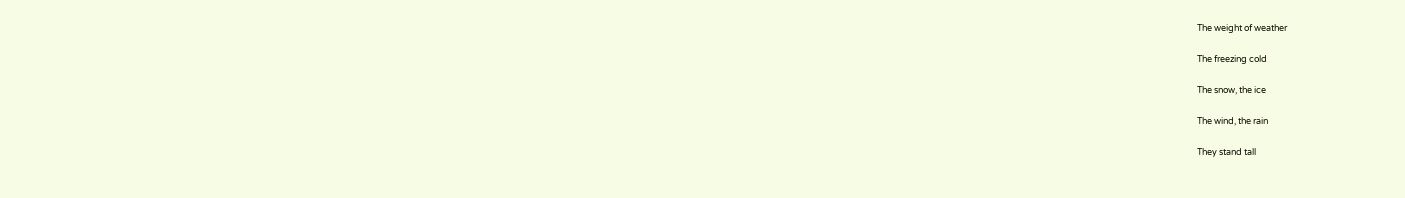The weight of weather

The freezing cold

The snow, the ice

The wind, the rain

They stand tall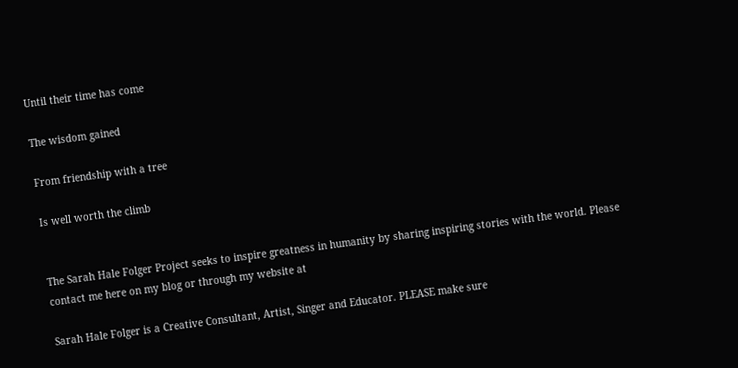Until their time has come

The wisdom gained

From friendship with a tree

Is well worth the climb


The Sarah Hale Folger Project seeks to inspire greatness in humanity by sharing inspiring stories with the world. Please contact me here on my blog or through my website at

Sarah Hale Folger is a Creative Consultant, Artist, Singer and Educator. PLEASE make sure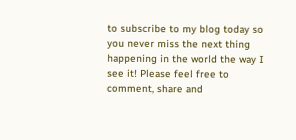to subscribe to my blog today so you never miss the next thing happening in the world the way I see it! Please feel free to comment, share and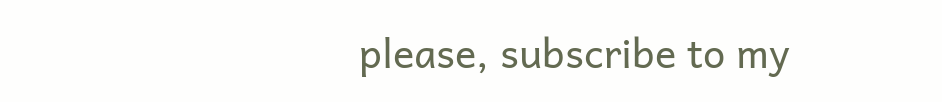please, subscribe to my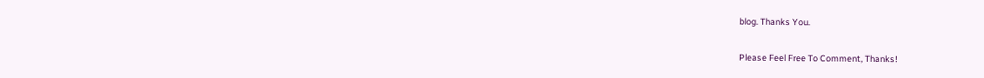blog. Thanks You.

Please Feel Free To Comment, Thanks!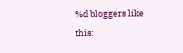%d bloggers like this: